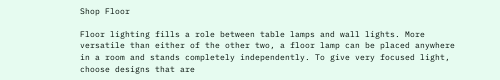Shop Floor

Floor lighting fills a role between table lamps and wall lights. More versatile than either of the other two, a floor lamp can be placed anywhere in a room and stands completely independently. To give very focused light, choose designs that are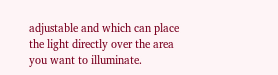adjustable and which can place the light directly over the area you want to illuminate.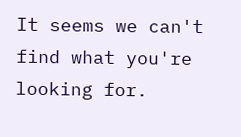It seems we can't find what you're looking for.